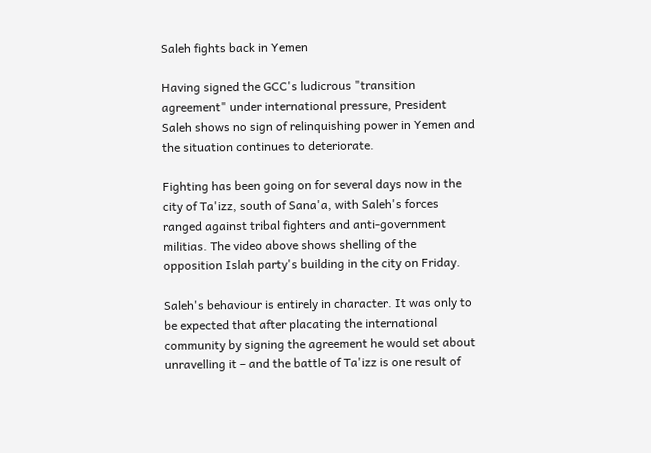Saleh fights back in Yemen

Having signed the GCC's ludicrous "transition agreement" under international pressure, President Saleh shows no sign of relinquishing power in Yemen and the situation continues to deteriorate.

Fighting has been going on for several days now in the city of Ta'izz, south of Sana'a, with Saleh's forces ranged against tribal fighters and anti-government militias. The video above shows shelling of the opposition Islah party's building in the city on Friday.

Saleh's behaviour is entirely in character. It was only to be expected that after placating the international community by signing the agreement he would set about unravelling it – and the battle of Ta'izz is one result of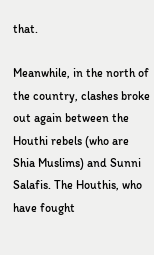that.

Meanwhile, in the north of the country, clashes broke out again between the Houthi rebels (who are Shia Muslims) and Sunni Salafis. The Houthis, who have fought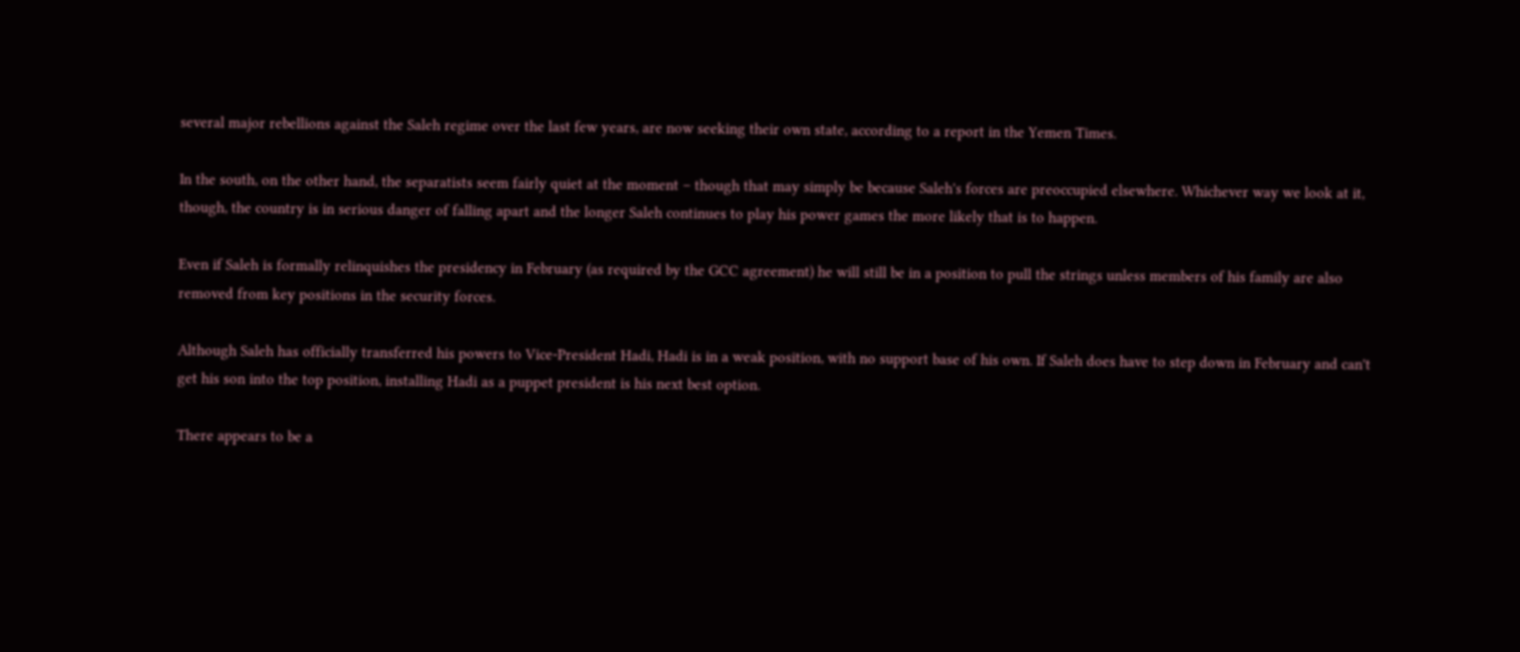several major rebellions against the Saleh regime over the last few years, are now seeking their own state, according to a report in the Yemen Times.

In the south, on the other hand, the separatists seem fairly quiet at the moment – though that may simply be because Saleh's forces are preoccupied elsewhere. Whichever way we look at it, though, the country is in serious danger of falling apart and the longer Saleh continues to play his power games the more likely that is to happen.

Even if Saleh is formally relinquishes the presidency in February (as required by the GCC agreement) he will still be in a position to pull the strings unless members of his family are also removed from key positions in the security forces.

Although Saleh has officially transferred his powers to Vice-President Hadi, Hadi is in a weak position, with no support base of his own. If Saleh does have to step down in February and can't get his son into the top position, installing Hadi as a puppet president is his next best option.

There appears to be a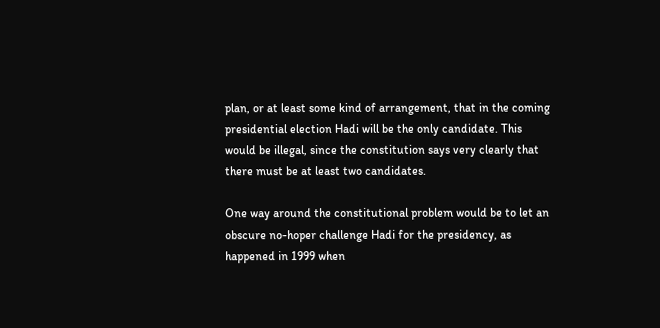plan, or at least some kind of arrangement, that in the coming presidential election Hadi will be the only candidate. This would be illegal, since the constitution says very clearly that there must be at least two candidates.

One way around the constitutional problem would be to let an obscure no-hoper challenge Hadi for the presidency, as happened in 1999 when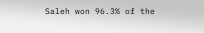Saleh won 96.3% of the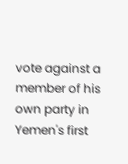vote against a member of his own party in Yemen's first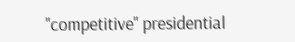"competitive" presidential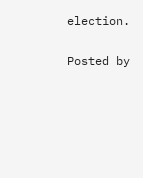election.

Posted by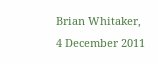Brian Whitaker, 4 December 2011